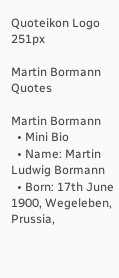Quoteikon Logo 251px

Martin Bormann Quotes

Martin Bormann
  • Mini Bio
  • Name: Martin Ludwig Bormann
  • Born: 17th June 1900, Wegeleben, Prussia,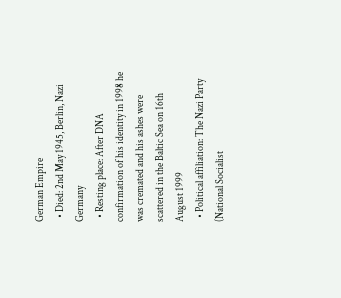German Empire
  • Died: 2nd May 1945, Berlin, Nazi Germany
  • Resting place: After DNA confirmation of his identity in 1998 he was cremated and his ashes were scattered in the Baltic Sea on 16th August 1999
  • Political affiliation: The Nazi Party (National Socialist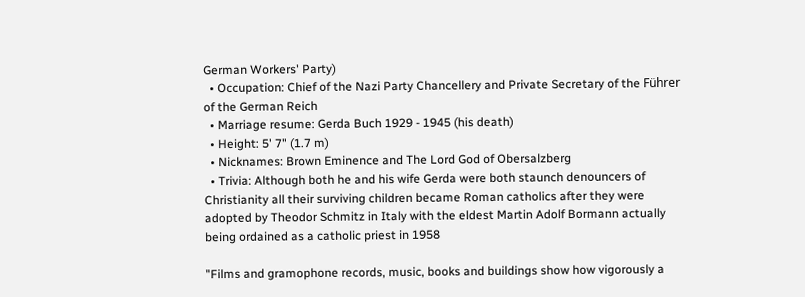German Workers' Party)
  • Occupation: Chief of the Nazi Party Chancellery and Private Secretary of the Führer of the German Reich
  • Marriage resume: Gerda Buch 1929 - 1945 (his death)
  • Height: 5' 7" (1.7 m)
  • Nicknames: Brown Eminence and The Lord God of Obersalzberg
  • Trivia: Although both he and his wife Gerda were both staunch denouncers of Christianity all their surviving children became Roman catholics after they were adopted by Theodor Schmitz in Italy with the eldest Martin Adolf Bormann actually being ordained as a catholic priest in 1958

"Films and gramophone records, music, books and buildings show how vigorously a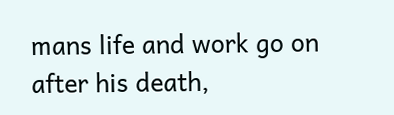mans life and work go on after his death,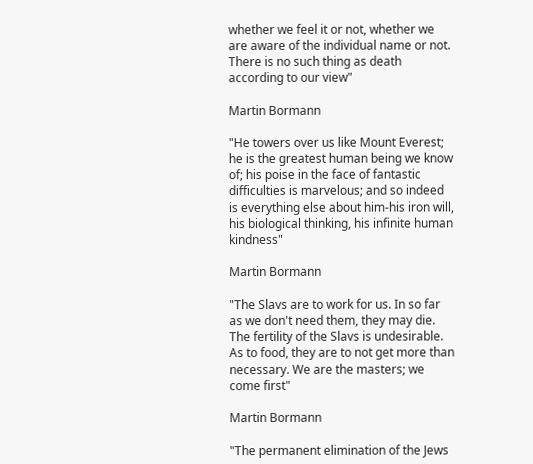whether we feel it or not, whether we are aware of the individual name or not. There is no such thing as death according to our view"

Martin Bormann

"He towers over us like Mount Everest; he is the greatest human being we know of; his poise in the face of fantastic difficulties is marvelous; and so indeed is everything else about him-his iron will, his biological thinking, his infinite human kindness"

Martin Bormann

"The Slavs are to work for us. In so far as we don't need them, they may die. The fertility of the Slavs is undesirable. As to food, they are to not get more than necessary. We are the masters; we come first"

Martin Bormann

"The permanent elimination of the Jews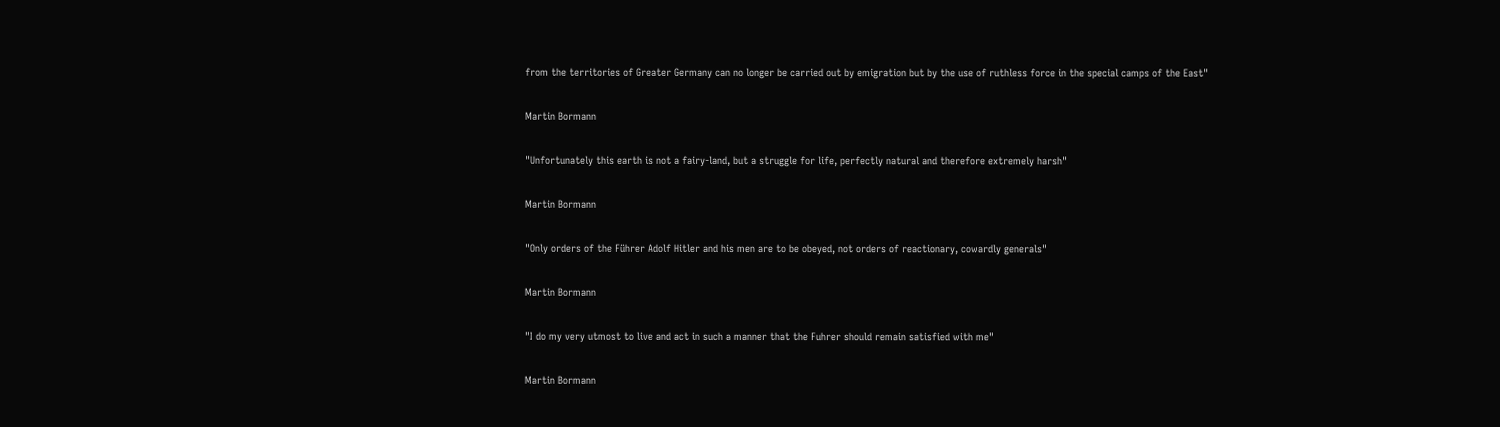from the territories of Greater Germany can no longer be carried out by emigration but by the use of ruthless force in the special camps of the East"

Martin Bormann

"Unfortunately this earth is not a fairy-land, but a struggle for life, perfectly natural and therefore extremely harsh"

Martin Bormann

"Only orders of the Führer Adolf Hitler and his men are to be obeyed, not orders of reactionary, cowardly generals"

Martin Bormann

"I do my very utmost to live and act in such a manner that the Fuhrer should remain satisfied with me"

Martin Bormann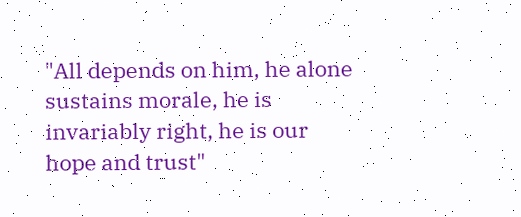"All depends on him, he alone sustains morale, he is invariably right, he is our hope and trust"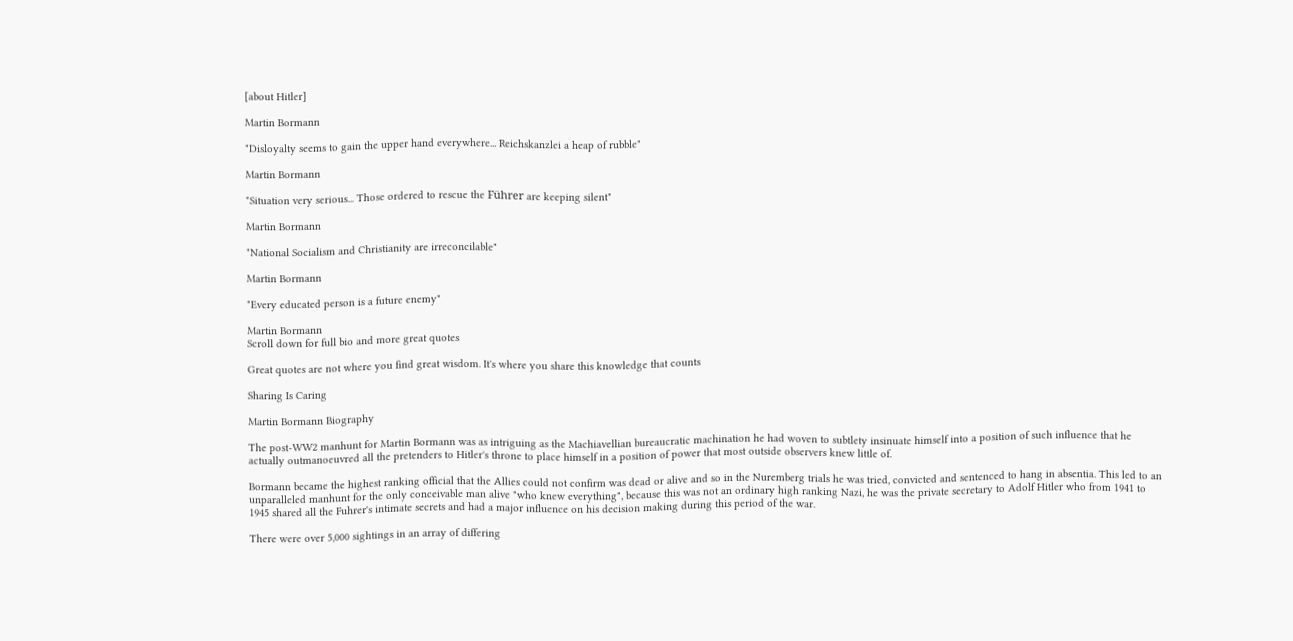[about Hitler]

Martin Bormann

"Disloyalty seems to gain the upper hand everywhere... Reichskanzlei a heap of rubble"

Martin Bormann

"Situation very serious... Those ordered to rescue the Führer are keeping silent"

Martin Bormann

"National Socialism and Christianity are irreconcilable"

Martin Bormann

"Every educated person is a future enemy"

Martin Bormann
Scroll down for full bio and more great quotes

Great quotes are not where you find great wisdom. It's where you share this knowledge that counts

Sharing Is Caring

Martin Bormann Biography

The post-WW2 manhunt for Martin Bormann was as intriguing as the Machiavellian bureaucratic machination he had woven to subtlety insinuate himself into a position of such influence that he actually outmanoeuvred all the pretenders to Hitler's throne to place himself in a position of power that most outside observers knew little of.

Bormann became the highest ranking official that the Allies could not confirm was dead or alive and so in the Nuremberg trials he was tried, convicted and sentenced to hang in absentia. This led to an unparalleled manhunt for the only conceivable man alive "who knew everything", because this was not an ordinary high ranking Nazi, he was the private secretary to Adolf Hitler who from 1941 to 1945 shared all the Fuhrer's intimate secrets and had a major influence on his decision making during this period of the war.

There were over 5,000 sightings in an array of differing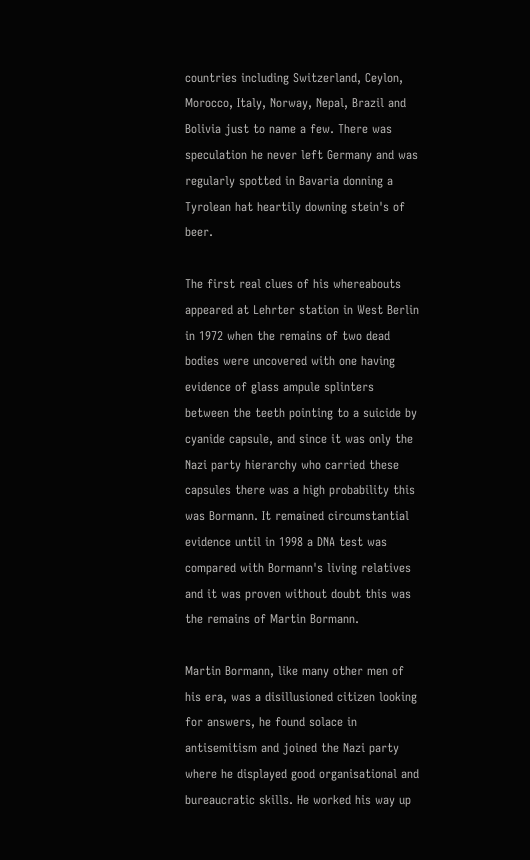countries including Switzerland, Ceylon, Morocco, Italy, Norway, Nepal, Brazil and Bolivia just to name a few. There was speculation he never left Germany and was regularly spotted in Bavaria donning a Tyrolean hat heartily downing stein's of beer.

The first real clues of his whereabouts appeared at Lehrter station in West Berlin in 1972 when the remains of two dead bodies were uncovered with one having evidence of glass ampule splinters between the teeth pointing to a suicide by cyanide capsule, and since it was only the Nazi party hierarchy who carried these capsules there was a high probability this was Bormann. It remained circumstantial evidence until in 1998 a DNA test was compared with Bormann's living relatives and it was proven without doubt this was the remains of Martin Bormann.

Martin Bormann, like many other men of his era, was a disillusioned citizen looking for answers, he found solace in antisemitism and joined the Nazi party where he displayed good organisational and bureaucratic skills. He worked his way up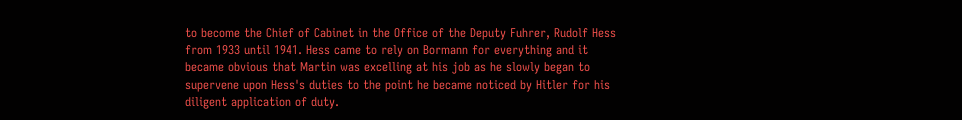to become the Chief of Cabinet in the Office of the Deputy Fuhrer, Rudolf Hess from 1933 until 1941. Hess came to rely on Bormann for everything and it became obvious that Martin was excelling at his job as he slowly began to supervene upon Hess's duties to the point he became noticed by Hitler for his diligent application of duty.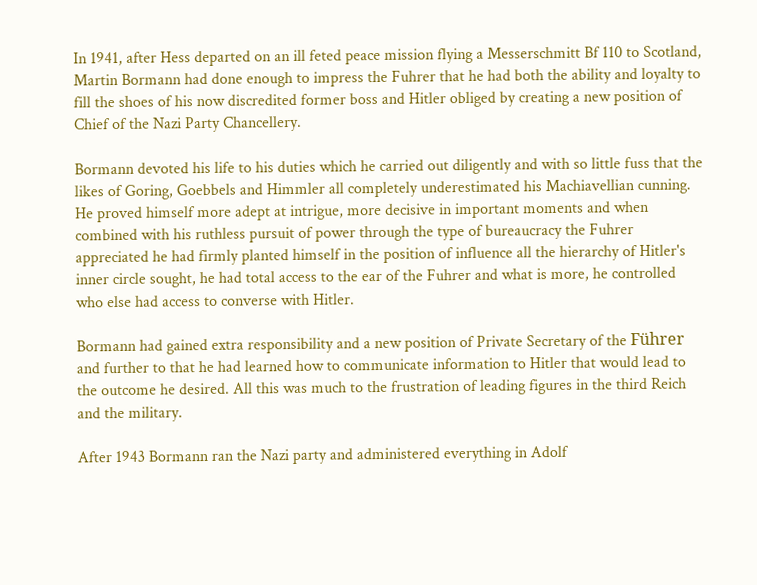In 1941, after Hess departed on an ill feted peace mission flying a Messerschmitt Bf 110 to Scotland, Martin Bormann had done enough to impress the Fuhrer that he had both the ability and loyalty to fill the shoes of his now discredited former boss and Hitler obliged by creating a new position of Chief of the Nazi Party Chancellery.

Bormann devoted his life to his duties which he carried out diligently and with so little fuss that the likes of Goring, Goebbels and Himmler all completely underestimated his Machiavellian cunning. He proved himself more adept at intrigue, more decisive in important moments and when combined with his ruthless pursuit of power through the type of bureaucracy the Fuhrer appreciated he had firmly planted himself in the position of influence all the hierarchy of Hitler's inner circle sought, he had total access to the ear of the Fuhrer and what is more, he controlled who else had access to converse with Hitler.

Bormann had gained extra responsibility and a new position of Private Secretary of the Führer and further to that he had learned how to communicate information to Hitler that would lead to the outcome he desired. All this was much to the frustration of leading figures in the third Reich and the military.

After 1943 Bormann ran the Nazi party and administered everything in Adolf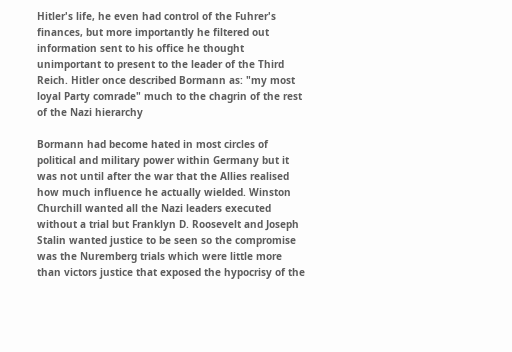Hitler's life, he even had control of the Fuhrer's finances, but more importantly he filtered out information sent to his office he thought unimportant to present to the leader of the Third Reich. Hitler once described Bormann as: "my most loyal Party comrade" much to the chagrin of the rest of the Nazi hierarchy

Bormann had become hated in most circles of political and military power within Germany but it was not until after the war that the Allies realised how much influence he actually wielded. Winston Churchill wanted all the Nazi leaders executed without a trial but Franklyn D. Roosevelt and Joseph Stalin wanted justice to be seen so the compromise was the Nuremberg trials which were little more than victors justice that exposed the hypocrisy of the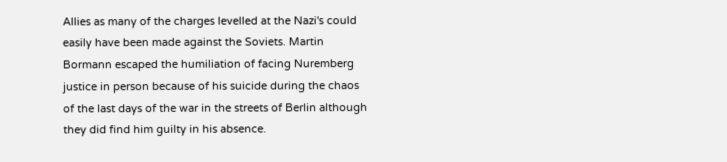Allies as many of the charges levelled at the Nazi's could easily have been made against the Soviets. Martin Bormann escaped the humiliation of facing Nuremberg justice in person because of his suicide during the chaos of the last days of the war in the streets of Berlin although they did find him guilty in his absence.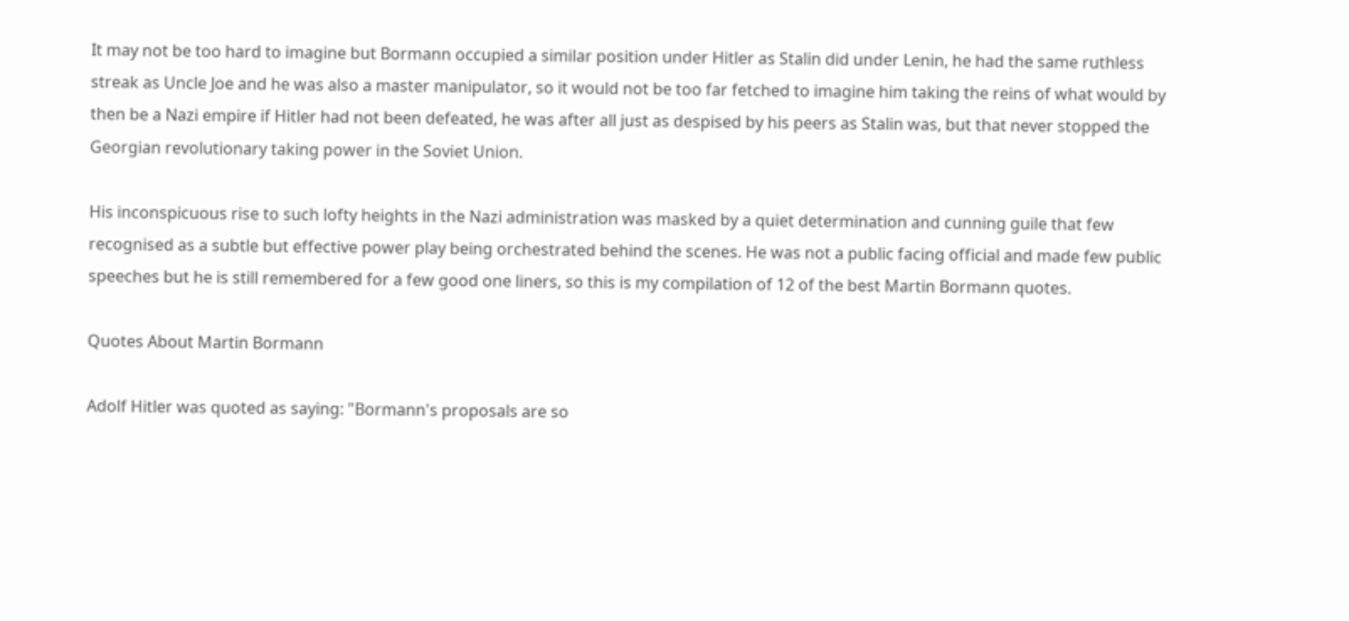It may not be too hard to imagine but Bormann occupied a similar position under Hitler as Stalin did under Lenin, he had the same ruthless streak as Uncle Joe and he was also a master manipulator, so it would not be too far fetched to imagine him taking the reins of what would by then be a Nazi empire if Hitler had not been defeated, he was after all just as despised by his peers as Stalin was, but that never stopped the Georgian revolutionary taking power in the Soviet Union.

His inconspicuous rise to such lofty heights in the Nazi administration was masked by a quiet determination and cunning guile that few recognised as a subtle but effective power play being orchestrated behind the scenes. He was not a public facing official and made few public speeches but he is still remembered for a few good one liners, so this is my compilation of 12 of the best Martin Bormann quotes.

Quotes About Martin Bormann

Adolf Hitler was quoted as saying: "Bormann's proposals are so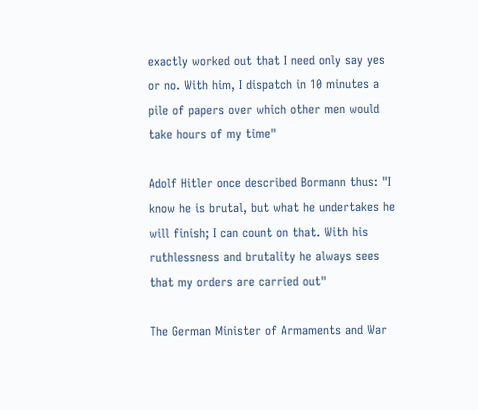exactly worked out that I need only say yes or no. With him, I dispatch in 10 minutes a pile of papers over which other men would take hours of my time"

Adolf Hitler once described Bormann thus: "I know he is brutal, but what he undertakes he will finish; I can count on that. With his ruthlessness and brutality he always sees that my orders are carried out"

The German Minister of Armaments and War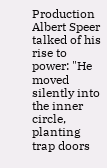Production Albert Speer talked of his rise to power: "He moved silently into the inner circle, planting trap doors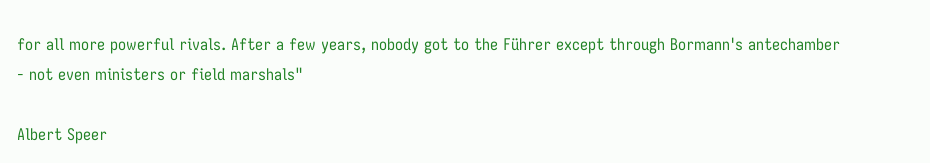for all more powerful rivals. After a few years, nobody got to the Führer except through Bormann's antechamber - not even ministers or field marshals"

Albert Speer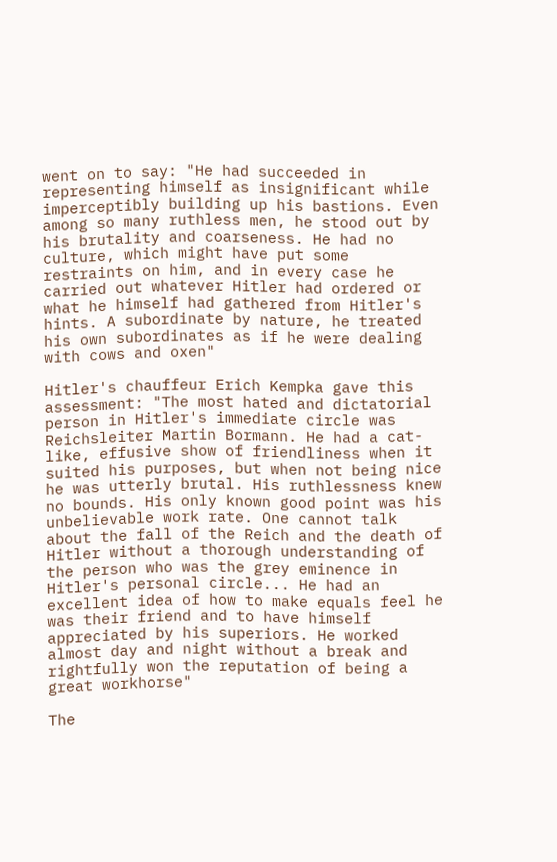went on to say: "He had succeeded in representing himself as insignificant while imperceptibly building up his bastions. Even among so many ruthless men, he stood out by his brutality and coarseness. He had no culture, which might have put some restraints on him, and in every case he carried out whatever Hitler had ordered or what he himself had gathered from Hitler's hints. A subordinate by nature, he treated his own subordinates as if he were dealing with cows and oxen"

Hitler's chauffeur Erich Kempka gave this assessment: "The most hated and dictatorial person in Hitler's immediate circle was Reichsleiter Martin Bormann. He had a cat-like, effusive show of friendliness when it suited his purposes, but when not being nice he was utterly brutal. His ruthlessness knew no bounds. His only known good point was his unbelievable work rate. One cannot talk about the fall of the Reich and the death of Hitler without a thorough understanding of the person who was the grey eminence in Hitler's personal circle... He had an excellent idea of how to make equals feel he was their friend and to have himself appreciated by his superiors. He worked almost day and night without a break and rightfully won the reputation of being a great workhorse"

The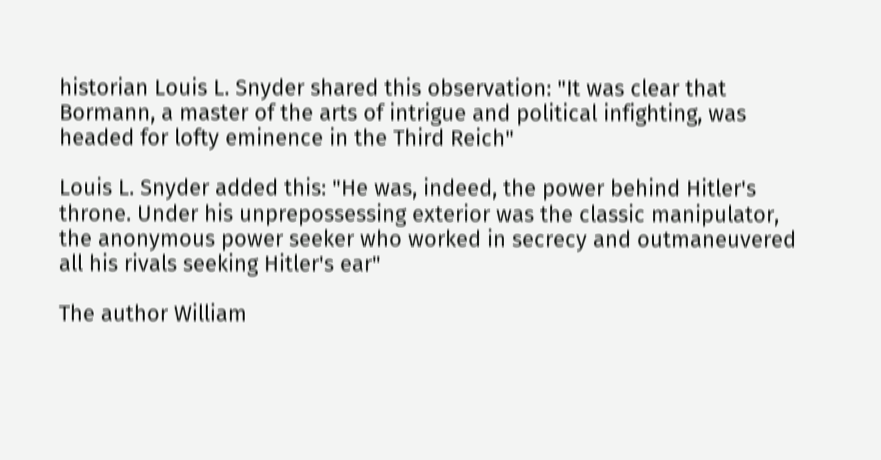historian Louis L. Snyder shared this observation: "It was clear that Bormann, a master of the arts of intrigue and political infighting, was headed for lofty eminence in the Third Reich"

Louis L. Snyder added this: "He was, indeed, the power behind Hitler's throne. Under his unprepossessing exterior was the classic manipulator, the anonymous power seeker who worked in secrecy and outmaneuvered all his rivals seeking Hitler's ear"

The author William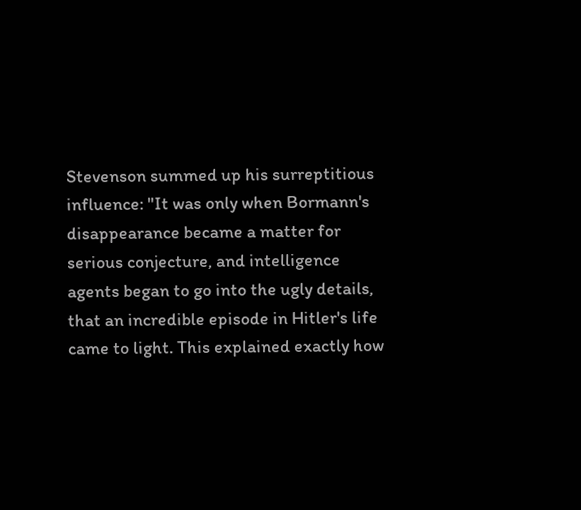Stevenson summed up his surreptitious influence: "It was only when Bormann's disappearance became a matter for serious conjecture, and intelligence agents began to go into the ugly details, that an incredible episode in Hitler's life came to light. This explained exactly how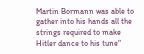Martin Bormann was able to gather into his hands all the strings required to make Hitler dance to his tune"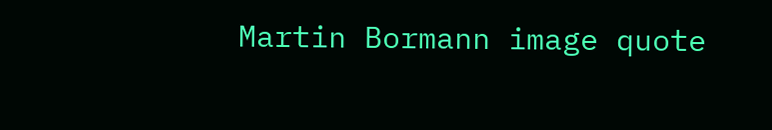Martin Bormann image quote